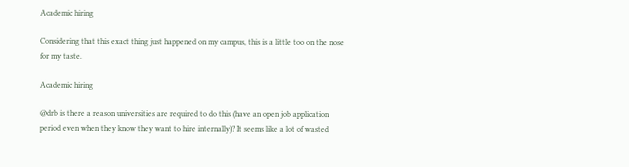Academic hiring

Considering that this exact thing just happened on my campus, this is a little too on the nose for my taste.

Academic hiring

@drb is there a reason universities are required to do this (have an open job application period even when they know they want to hire internally)? It seems like a lot of wasted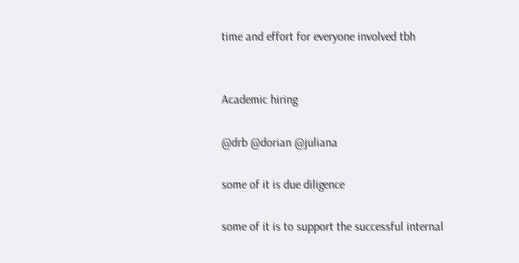time and effort for everyone involved tbh


Academic hiring

@drb @dorian @juliana

some of it is due diligence

some of it is to support the successful internal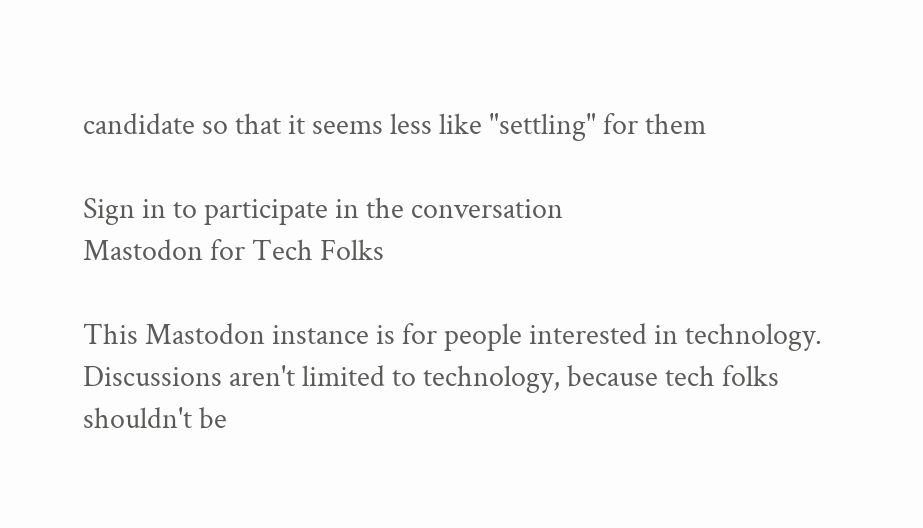candidate so that it seems less like "settling" for them

Sign in to participate in the conversation
Mastodon for Tech Folks

This Mastodon instance is for people interested in technology. Discussions aren't limited to technology, because tech folks shouldn't be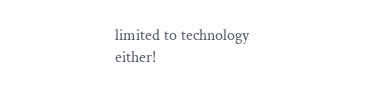limited to technology either!